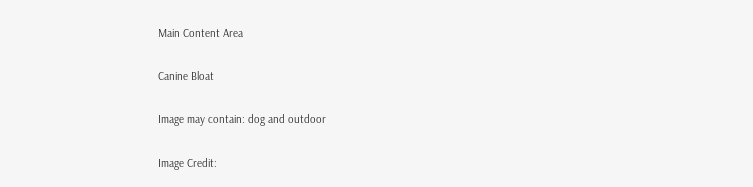Main Content Area

Canine Bloat

Image may contain: dog and outdoor

Image Credit: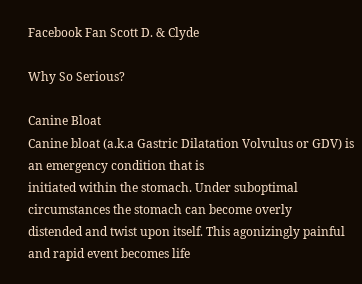Facebook Fan Scott D. & Clyde

Why So Serious?

Canine Bloat
Canine bloat (a.k.a Gastric Dilatation Volvulus or GDV) is an emergency condition that is
initiated within the stomach. Under suboptimal circumstances the stomach can become overly
distended and twist upon itself. This agonizingly painful and rapid event becomes life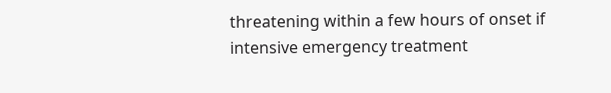threatening within a few hours of onset if intensive emergency treatment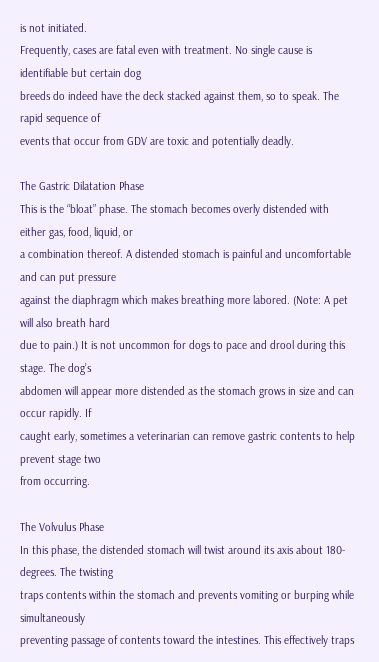is not initiated.
Frequently, cases are fatal even with treatment. No single cause is identifiable but certain dog
breeds do indeed have the deck stacked against them, so to speak. The rapid sequence of
events that occur from GDV are toxic and potentially deadly.

The Gastric Dilatation Phase
This is the “bloat” phase. The stomach becomes overly distended with either gas, food, liquid, or
a combination thereof. A distended stomach is painful and uncomfortable and can put pressure
against the diaphragm which makes breathing more labored. (Note: A pet will also breath hard
due to pain.) It is not uncommon for dogs to pace and drool during this stage. The dog’s
abdomen will appear more distended as the stomach grows in size and can occur rapidly. If
caught early, sometimes a veterinarian can remove gastric contents to help prevent stage two
from occurring.

The Volvulus Phase
In this phase, the distended stomach will twist around its axis about 180-degrees. The twisting
traps contents within the stomach and prevents vomiting or burping while simultaneously
preventing passage of contents toward the intestines. This effectively traps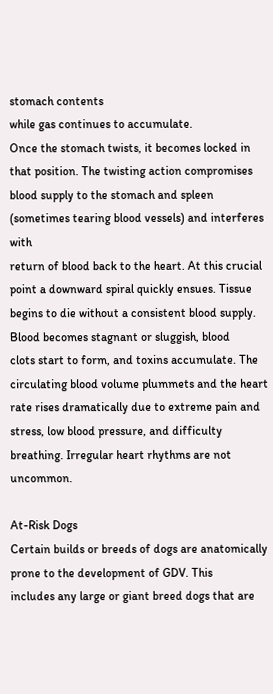stomach contents
while gas continues to accumulate.
Once the stomach twists, it becomes locked in that position. The twisting action compromises
blood supply to the stomach and spleen (sometimes tearing blood vessels) and interferes with
return of blood back to the heart. At this crucial point a downward spiral quickly ensues. Tissue
begins to die without a consistent blood supply. Blood becomes stagnant or sluggish, blood
clots start to form, and toxins accumulate. The circulating blood volume plummets and the heart
rate rises dramatically due to extreme pain and stress, low blood pressure, and difficulty
breathing. Irregular heart rhythms are not uncommon.

At-Risk Dogs
Certain builds or breeds of dogs are anatomically prone to the development of GDV. This
includes any large or giant breed dogs that are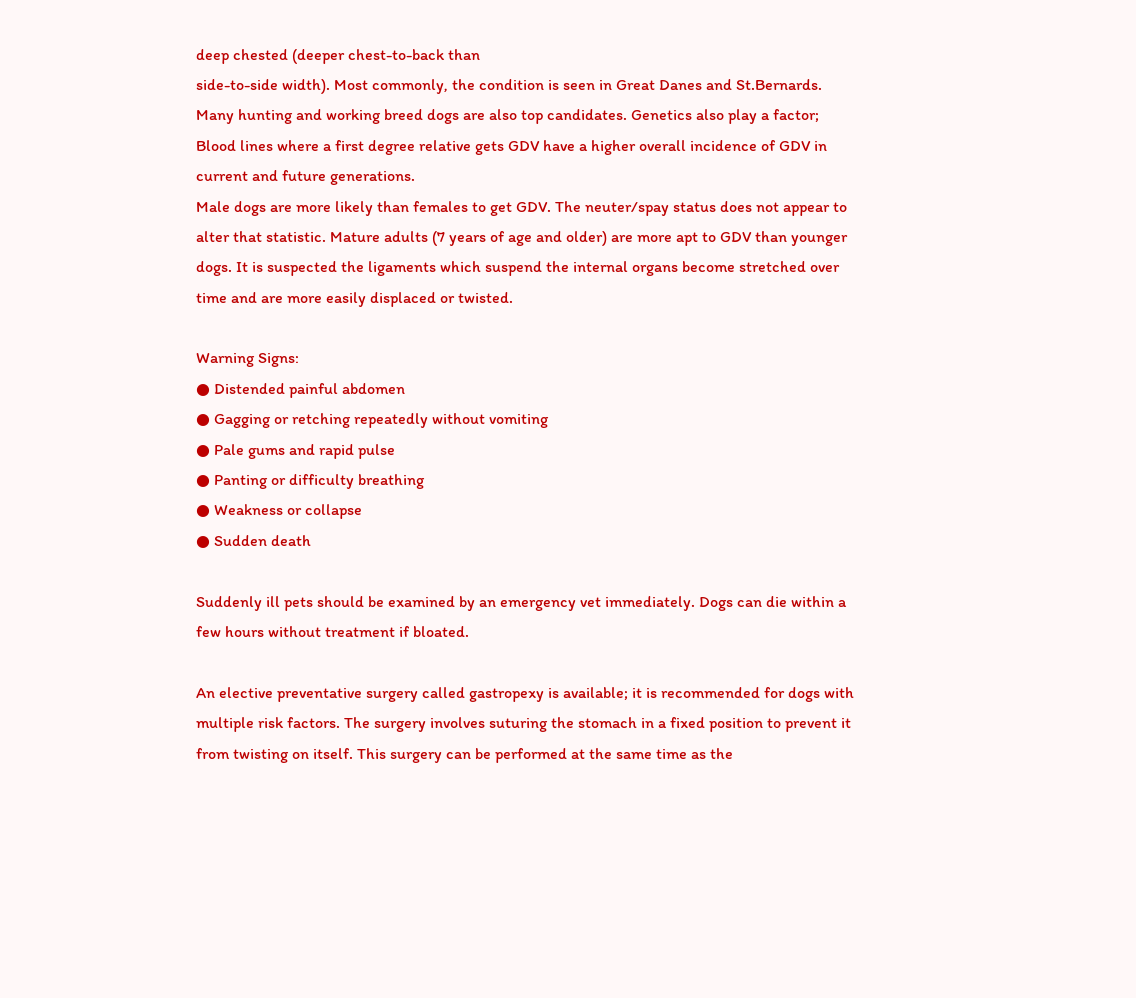deep chested (deeper chest-to-back than
side-to-side width). Most commonly, the condition is seen in Great Danes and St.Bernards.
Many hunting and working breed dogs are also top candidates. Genetics also play a factor;
Blood lines where a first degree relative gets GDV have a higher overall incidence of GDV in
current and future generations.
Male dogs are more likely than females to get GDV. The neuter/spay status does not appear to
alter that statistic. Mature adults (7 years of age and older) are more apt to GDV than younger
dogs. It is suspected the ligaments which suspend the internal organs become stretched over
time and are more easily displaced or twisted.

Warning Signs:
● Distended painful abdomen
● Gagging or retching repeatedly without vomiting
● Pale gums and rapid pulse
● Panting or difficulty breathing
● Weakness or collapse
● Sudden death

Suddenly ill pets should be examined by an emergency vet immediately. Dogs can die within a
few hours without treatment if bloated.

An elective preventative surgery called gastropexy is available; it is recommended for dogs with
multiple risk factors. The surgery involves suturing the stomach in a fixed position to prevent it
from twisting on itself. This surgery can be performed at the same time as the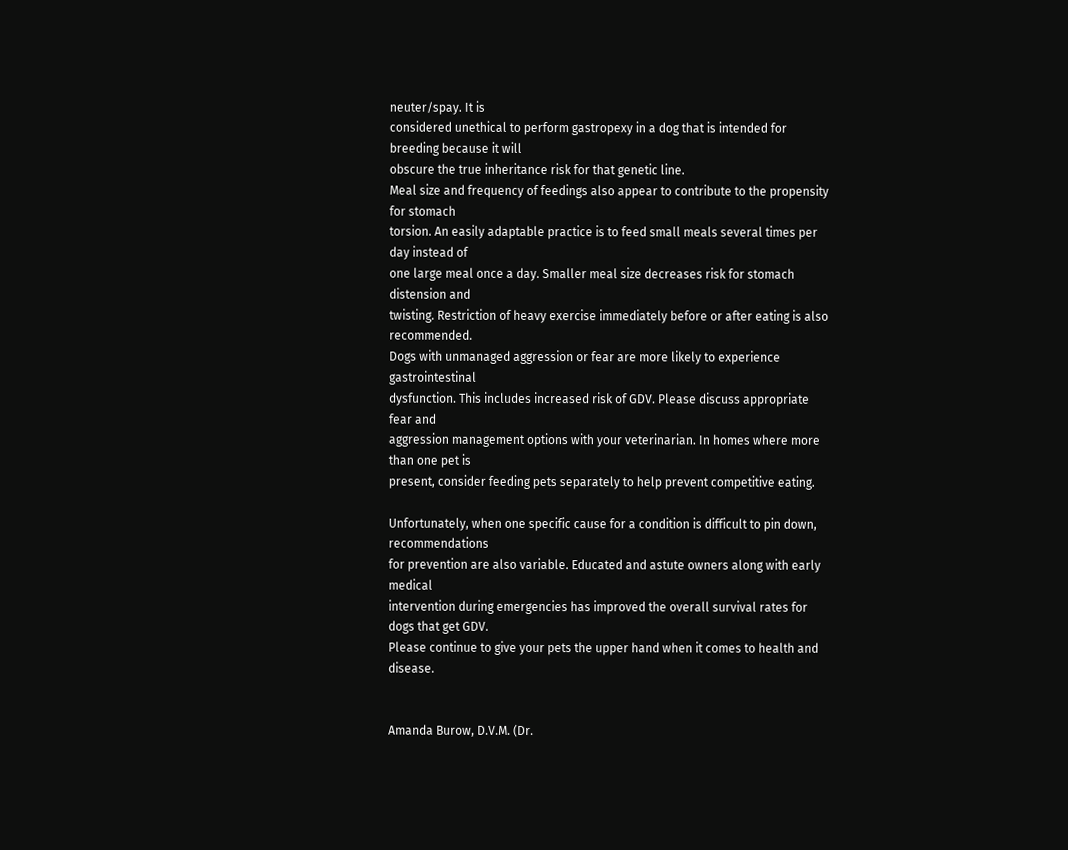neuter/spay. It is
considered unethical to perform gastropexy in a dog that is intended for breeding because it will
obscure the true inheritance risk for that genetic line.
Meal size and frequency of feedings also appear to contribute to the propensity for stomach
torsion. An easily adaptable practice is to feed small meals several times per day instead of
one large meal once a day. Smaller meal size decreases risk for stomach distension and
twisting. Restriction of heavy exercise immediately before or after eating is also recommended.
Dogs with unmanaged aggression or fear are more likely to experience gastrointestinal
dysfunction. This includes increased risk of GDV. Please discuss appropriate fear and
aggression management options with your veterinarian. In homes where more than one pet is
present, consider feeding pets separately to help prevent competitive eating.

Unfortunately, when one specific cause for a condition is difficult to pin down, recommendations
for prevention are also variable. Educated and astute owners along with early medical
intervention during emergencies has improved the overall survival rates for dogs that get GDV.
Please continue to give your pets the upper hand when it comes to health and disease.


Amanda Burow, D.V.M. (Dr.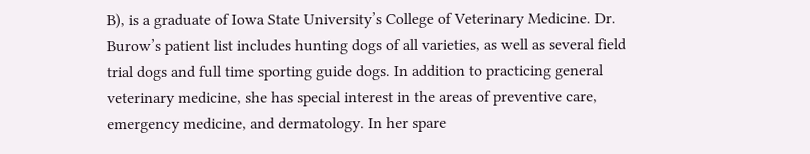B), is a graduate of Iowa State University’s College of Veterinary Medicine. Dr. Burow’s patient list includes hunting dogs of all varieties, as well as several field trial dogs and full time sporting guide dogs. In addition to practicing general veterinary medicine, she has special interest in the areas of preventive care, emergency medicine, and dermatology. In her spare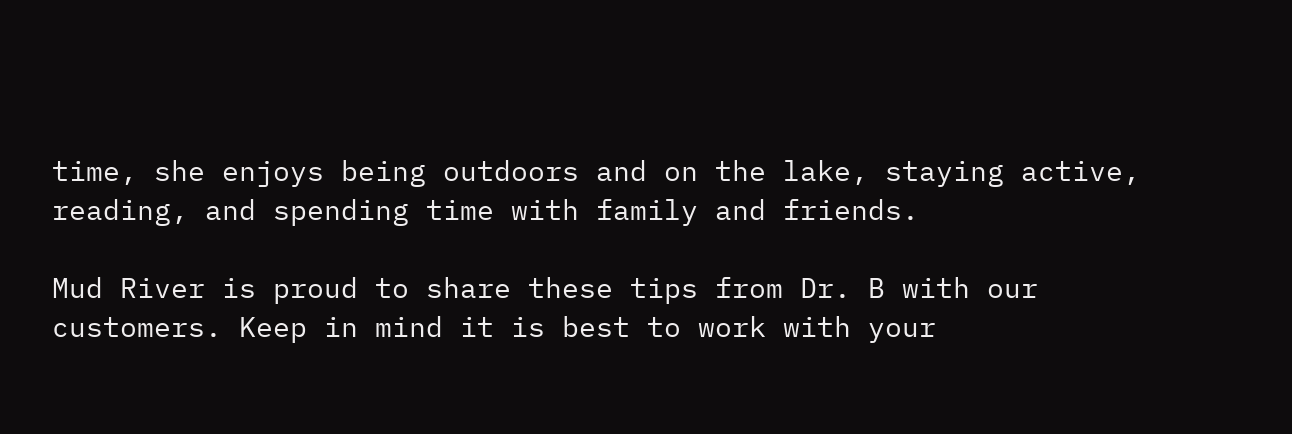time, she enjoys being outdoors and on the lake, staying active, reading, and spending time with family and friends.

Mud River is proud to share these tips from Dr. B with our customers. Keep in mind it is best to work with your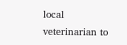local veterinarian to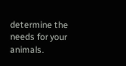determine the needs for your animals.